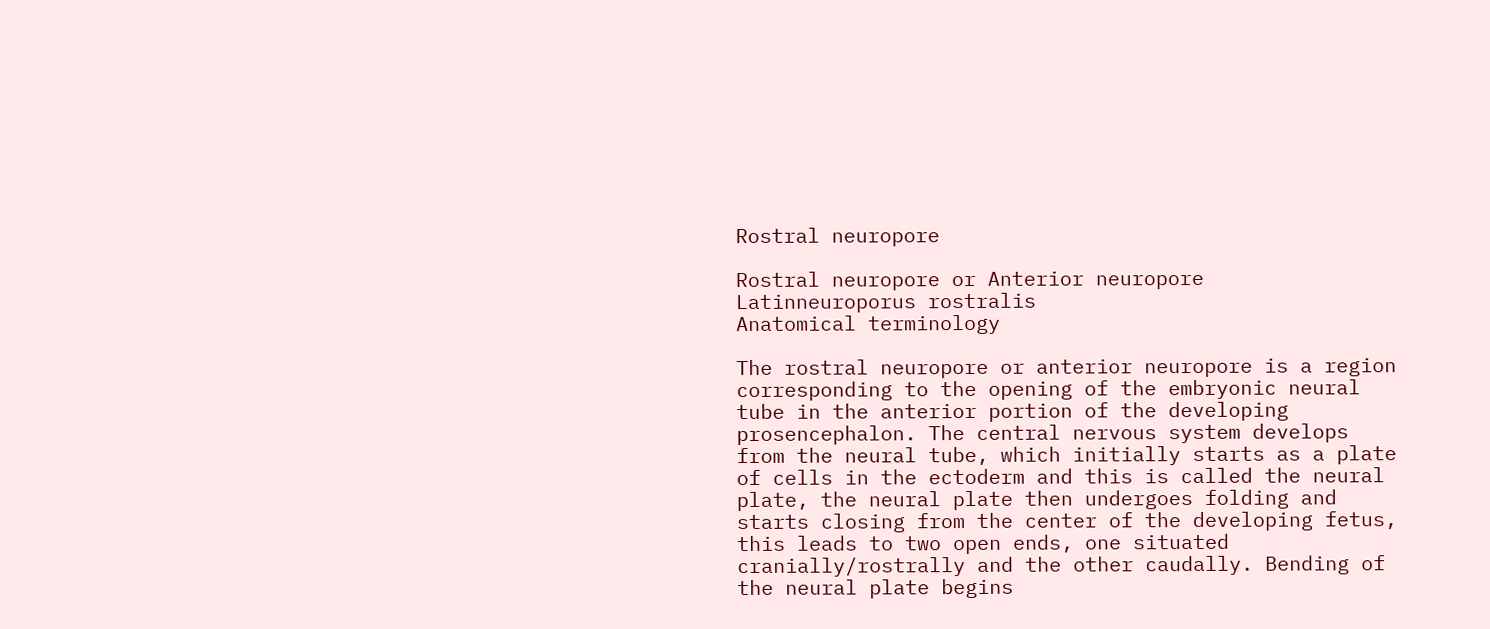Rostral neuropore

Rostral neuropore or Anterior neuropore
Latinneuroporus rostralis
Anatomical terminology

The rostral neuropore or anterior neuropore is a region corresponding to the opening of the embryonic neural tube in the anterior portion of the developing prosencephalon. The central nervous system develops from the neural tube, which initially starts as a plate of cells in the ectoderm and this is called the neural plate, the neural plate then undergoes folding and starts closing from the center of the developing fetus, this leads to two open ends, one situated cranially/rostrally and the other caudally. Bending of the neural plate begins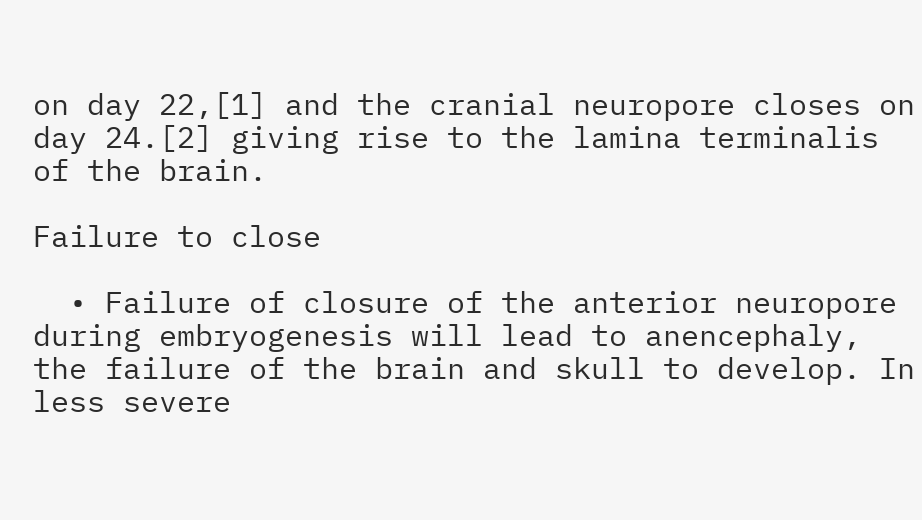on day 22,[1] and the cranial neuropore closes on day 24.[2] giving rise to the lamina terminalis of the brain.

Failure to close

  • Failure of closure of the anterior neuropore during embryogenesis will lead to anencephaly, the failure of the brain and skull to develop. In less severe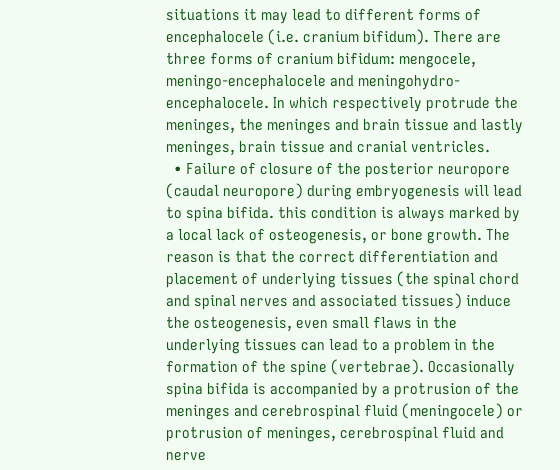situations it may lead to different forms of encephalocele (i.e. cranium bifidum). There are three forms of cranium bifidum: mengocele, meningo-encephalocele and meningohydro-encephalocele. In which respectively protrude the meninges, the meninges and brain tissue and lastly meninges, brain tissue and cranial ventricles.
  • Failure of closure of the posterior neuropore (caudal neuropore) during embryogenesis will lead to spina bifida. this condition is always marked by a local lack of osteogenesis, or bone growth. The reason is that the correct differentiation and placement of underlying tissues (the spinal chord and spinal nerves and associated tissues) induce the osteogenesis, even small flaws in the underlying tissues can lead to a problem in the formation of the spine (vertebrae). Occasionally spina bifida is accompanied by a protrusion of the meninges and cerebrospinal fluid (meningocele) or protrusion of meninges, cerebrospinal fluid and nerve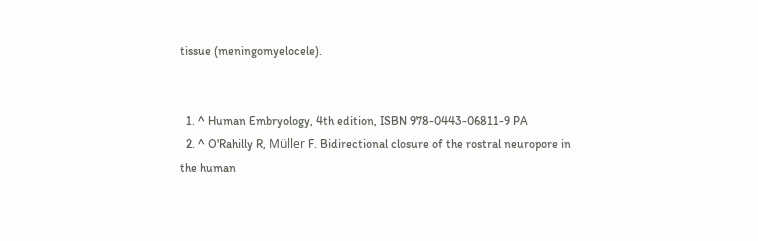tissue (meningomyelocele).


  1. ^ Human Embryology, 4th edition, ISBN 978-0443-06811-9 PA
  2. ^ O'Rahilly R, Müller F. Bidirectional closure of the rostral neuropore in the human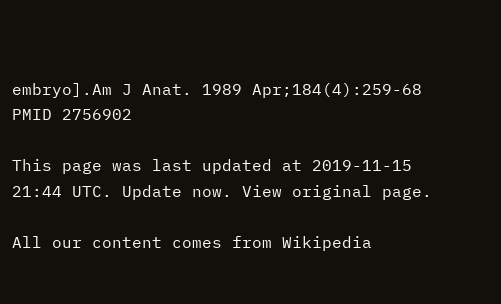embryo].Am J Anat. 1989 Apr;184(4):259-68 PMID 2756902

This page was last updated at 2019-11-15 21:44 UTC. Update now. View original page.

All our content comes from Wikipedia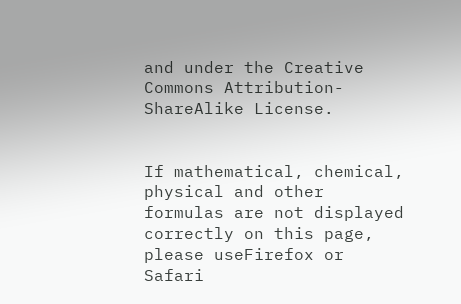and under the Creative Commons Attribution-ShareAlike License.


If mathematical, chemical, physical and other formulas are not displayed correctly on this page, please useFirefox or Safari